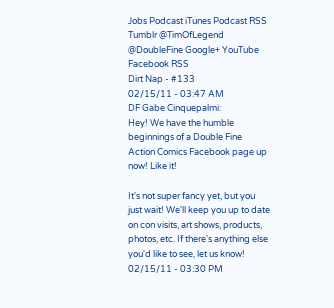Jobs Podcast iTunes Podcast RSS Tumblr @TimOfLegend @DoubleFine Google+ YouTube Facebook RSS
Dirt Nap - #133
02/15/11 - 03:47 AM
DF Gabe Cinquepalmi:
Hey! We have the humble beginnings of a Double Fine Action Comics Facebook page up now! Like it!

It's not super fancy yet, but you just wait! We'll keep you up to date on con visits, art shows, products, photos, etc. If there's anything else you'd like to see, let us know!
02/15/11 - 03:30 PM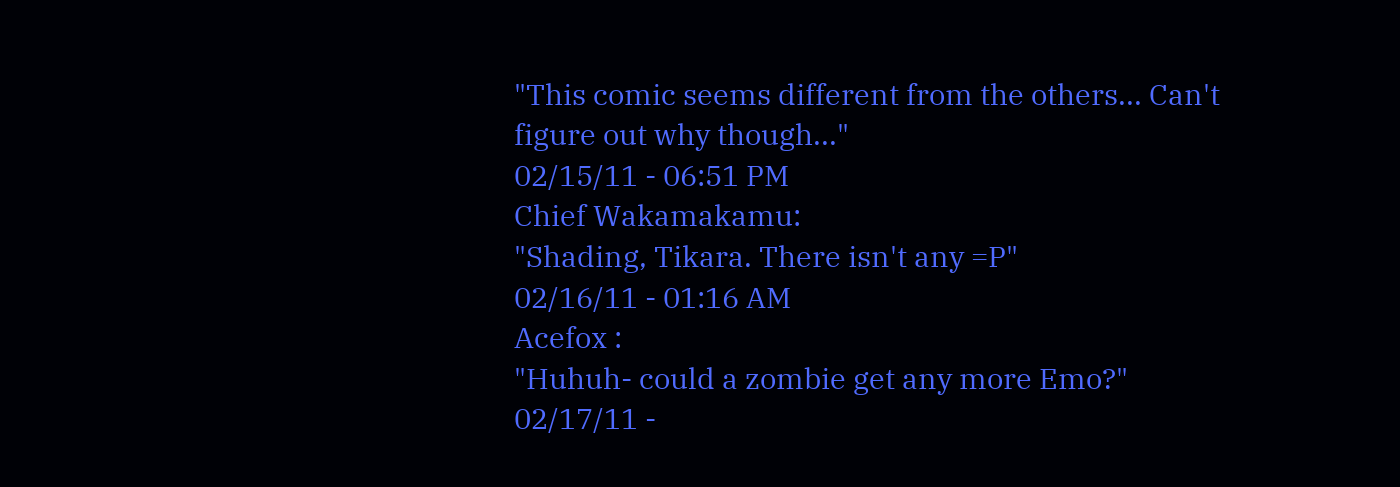"This comic seems different from the others... Can't figure out why though..."
02/15/11 - 06:51 PM
Chief Wakamakamu:
"Shading, Tikara. There isn't any =P"
02/16/11 - 01:16 AM
Acefox :
"Huhuh- could a zombie get any more Emo?"
02/17/11 -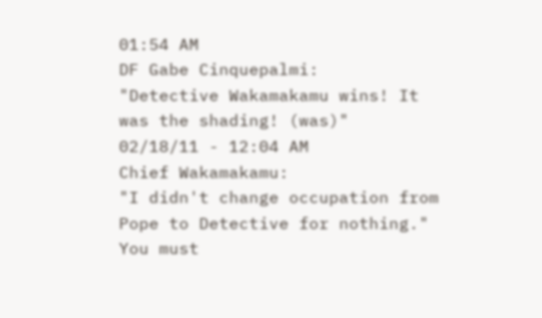01:54 AM
DF Gabe Cinquepalmi:
"Detective Wakamakamu wins! It was the shading! (was)"
02/18/11 - 12:04 AM
Chief Wakamakamu:
"I didn't change occupation from Pope to Detective for nothing."
You must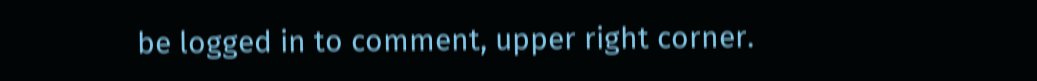be logged in to comment, upper right corner.